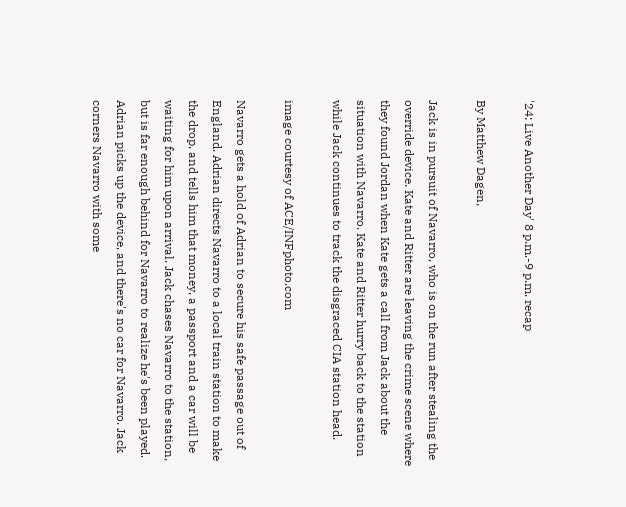'24: Live Another Day' 8 p.m.-9 p.m. recap

By Matthew Dagen,

Jack is in pursuit of Navarro, who is on the run after stealing the override device. Kate and Ritter are leaving the crime scene where they found Jordan when Kate gets a call from Jack about the situation with Navarro. Kate and Ritter hurry back to the station while Jack continues to track the disgraced CIA station head.

image courtesy of ACE/INFphoto.com

Navarro gets a hold of Adrian to secure his safe passage out of England. Adrian directs Navarro to a local train station to make the drop, and tells him that money, a passport and a car will be waiting for him upon arrival. Jack chases Navarro to the station, but is far enough behind for Navarro to realize he's been played. Adrian picks up the device, and there's no car for Navarro. Jack corners Navarro with some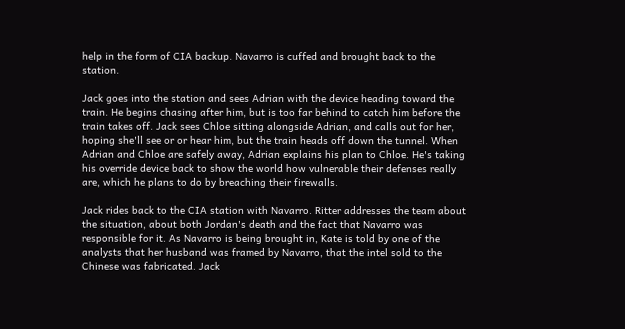help in the form of CIA backup. Navarro is cuffed and brought back to the station.

Jack goes into the station and sees Adrian with the device heading toward the train. He begins chasing after him, but is too far behind to catch him before the train takes off. Jack sees Chloe sitting alongside Adrian, and calls out for her, hoping she'll see or or hear him, but the train heads off down the tunnel. When Adrian and Chloe are safely away, Adrian explains his plan to Chloe. He's taking his override device back to show the world how vulnerable their defenses really are, which he plans to do by breaching their firewalls.

Jack rides back to the CIA station with Navarro. Ritter addresses the team about the situation, about both Jordan's death and the fact that Navarro was responsible for it. As Navarro is being brought in, Kate is told by one of the analysts that her husband was framed by Navarro, that the intel sold to the Chinese was fabricated. Jack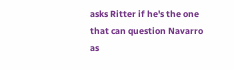asks Ritter if he's the one that can question Navarro as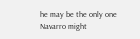he may be the only one Navarro might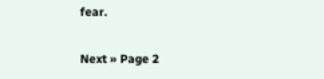fear.

Next » Page 2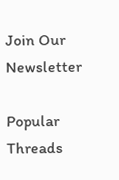Join Our Newsletter

Popular Threads